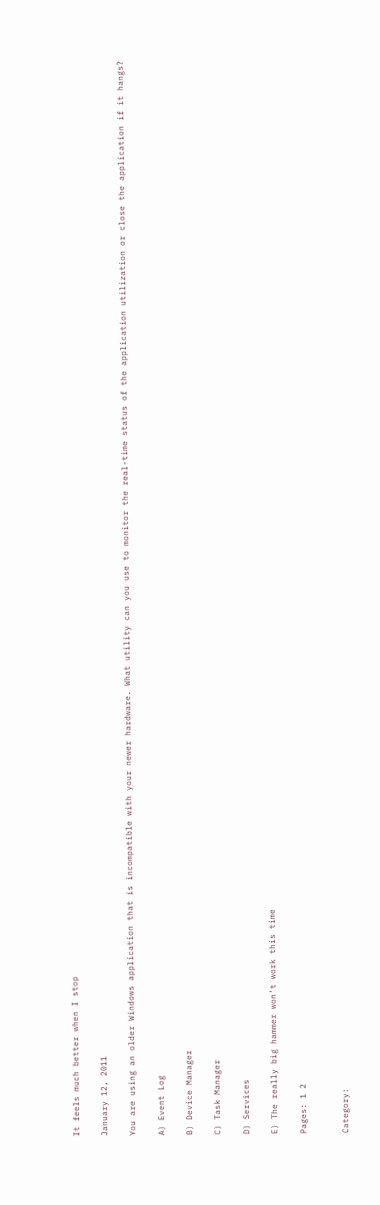It feels much better when I stop

January 12, 2011

You are using an older Windows application that is incompatible with your newer hardware. What utility can you use to monitor the real-time status of the application utilization or close the application if it hangs?

A) Event Log

B) Device Manager

C) Task Manager

D) Services

E) The really big hammer won’t work this time

Pages: 1 2


Category: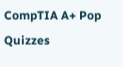CompTIA A+ Pop Quizzes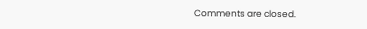Comments are closed.